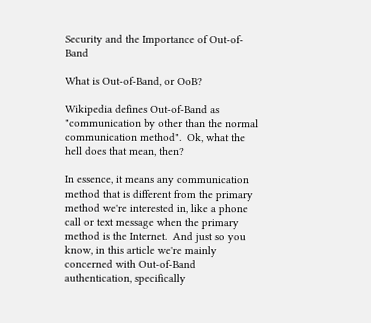Security and the Importance of Out-of-Band

What is Out-of-Band, or OoB?

Wikipedia defines Out-of-Band as "communication by other than the normal communication method".  Ok, what the hell does that mean, then?

In essence, it means any communication method that is different from the primary method we're interested in, like a phone call or text message when the primary method is the Internet.  And just so you know, in this article we're mainly concerned with Out-of-Band authentication, specifically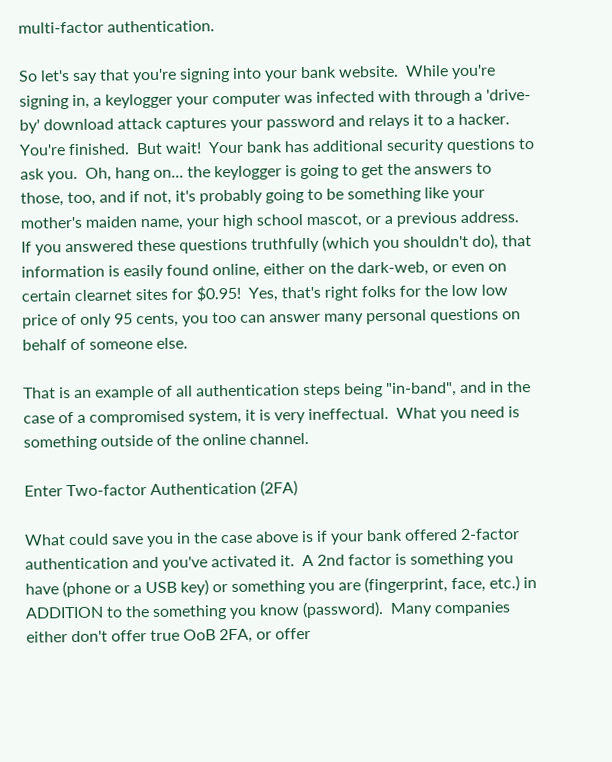multi-factor authentication.

So let's say that you're signing into your bank website.  While you're signing in, a keylogger your computer was infected with through a 'drive-by' download attack captures your password and relays it to a hacker.  You're finished.  But wait!  Your bank has additional security questions to ask you.  Oh, hang on... the keylogger is going to get the answers to those, too, and if not, it's probably going to be something like your mother's maiden name, your high school mascot, or a previous address.  If you answered these questions truthfully (which you shouldn't do), that information is easily found online, either on the dark-web, or even on certain clearnet sites for $0.95!  Yes, that's right folks for the low low price of only 95 cents, you too can answer many personal questions on behalf of someone else.

That is an example of all authentication steps being "in-band", and in the case of a compromised system, it is very ineffectual.  What you need is something outside of the online channel.

Enter Two-factor Authentication (2FA)

What could save you in the case above is if your bank offered 2-factor authentication and you've activated it.  A 2nd factor is something you have (phone or a USB key) or something you are (fingerprint, face, etc.) in ADDITION to the something you know (password).  Many companies either don't offer true OoB 2FA, or offer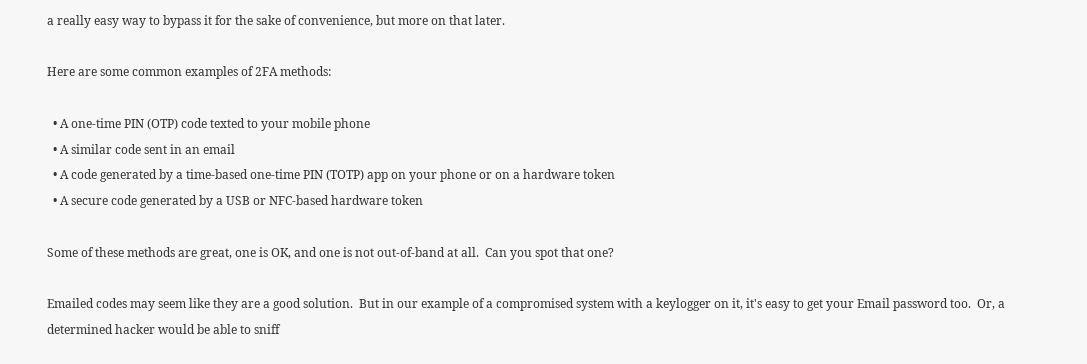a really easy way to bypass it for the sake of convenience, but more on that later.

Here are some common examples of 2FA methods:

  • A one-time PIN (OTP) code texted to your mobile phone
  • A similar code sent in an email
  • A code generated by a time-based one-time PIN (TOTP) app on your phone or on a hardware token
  • A secure code generated by a USB or NFC-based hardware token

Some of these methods are great, one is OK, and one is not out-of-band at all.  Can you spot that one?

Emailed codes may seem like they are a good solution.  But in our example of a compromised system with a keylogger on it, it's easy to get your Email password too.  Or, a determined hacker would be able to sniff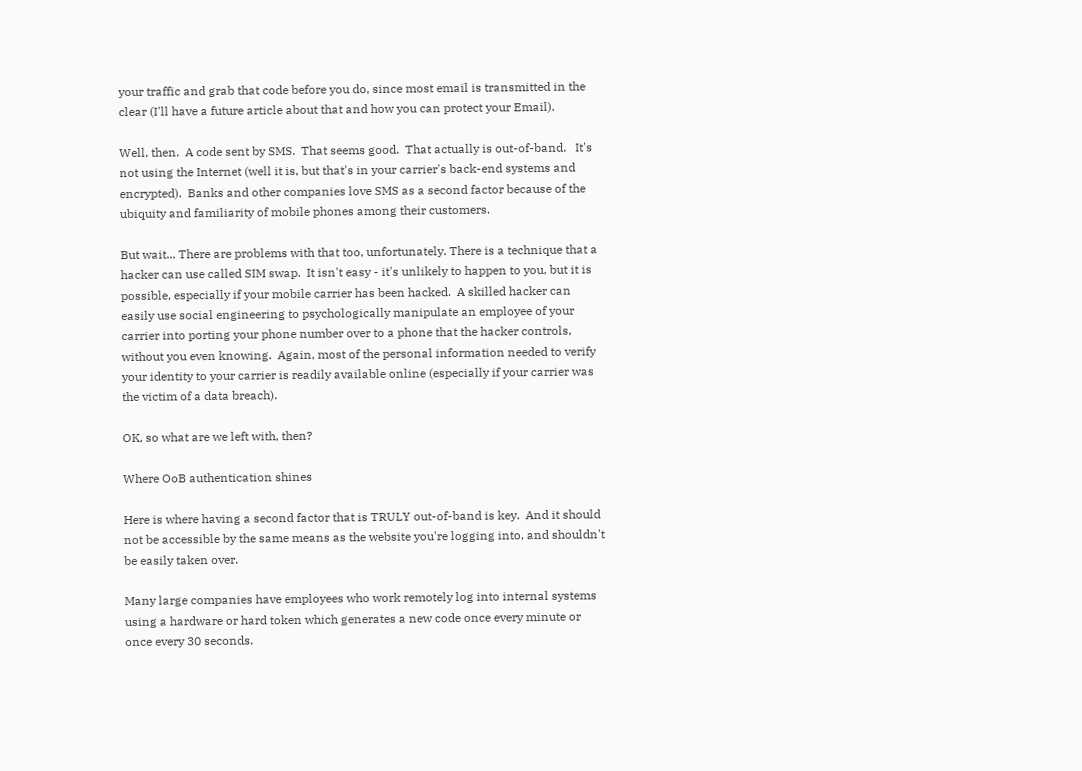your traffic and grab that code before you do, since most email is transmitted in the clear (I'll have a future article about that and how you can protect your Email).

Well, then.  A code sent by SMS.  That seems good.  That actually is out-of-band.   It's not using the Internet (well it is, but that's in your carrier's back-end systems and encrypted).  Banks and other companies love SMS as a second factor because of the ubiquity and familiarity of mobile phones among their customers.

But wait... There are problems with that too, unfortunately. There is a technique that a hacker can use called SIM swap.  It isn't easy - it's unlikely to happen to you, but it is possible, especially if your mobile carrier has been hacked.  A skilled hacker can easily use social engineering to psychologically manipulate an employee of your carrier into porting your phone number over to a phone that the hacker controls, without you even knowing.  Again, most of the personal information needed to verify your identity to your carrier is readily available online (especially if your carrier was the victim of a data breach).

OK, so what are we left with, then?

Where OoB authentication shines

Here is where having a second factor that is TRULY out-of-band is key.  And it should not be accessible by the same means as the website you're logging into, and shouldn't be easily taken over.

Many large companies have employees who work remotely log into internal systems using a hardware or hard token which generates a new code once every minute or once every 30 seconds.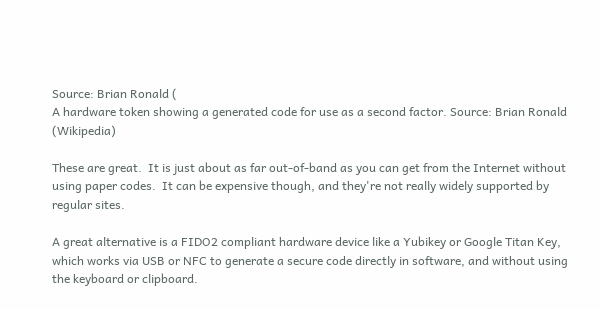Source: Brian Ronald (
A hardware token showing a generated code for use as a second factor. Source: Brian Ronald (Wikipedia)

These are great.  It is just about as far out-of-band as you can get from the Internet without using paper codes.  It can be expensive though, and they're not really widely supported by regular sites.

A great alternative is a FIDO2 compliant hardware device like a Yubikey or Google Titan Key, which works via USB or NFC to generate a secure code directly in software, and without using the keyboard or clipboard.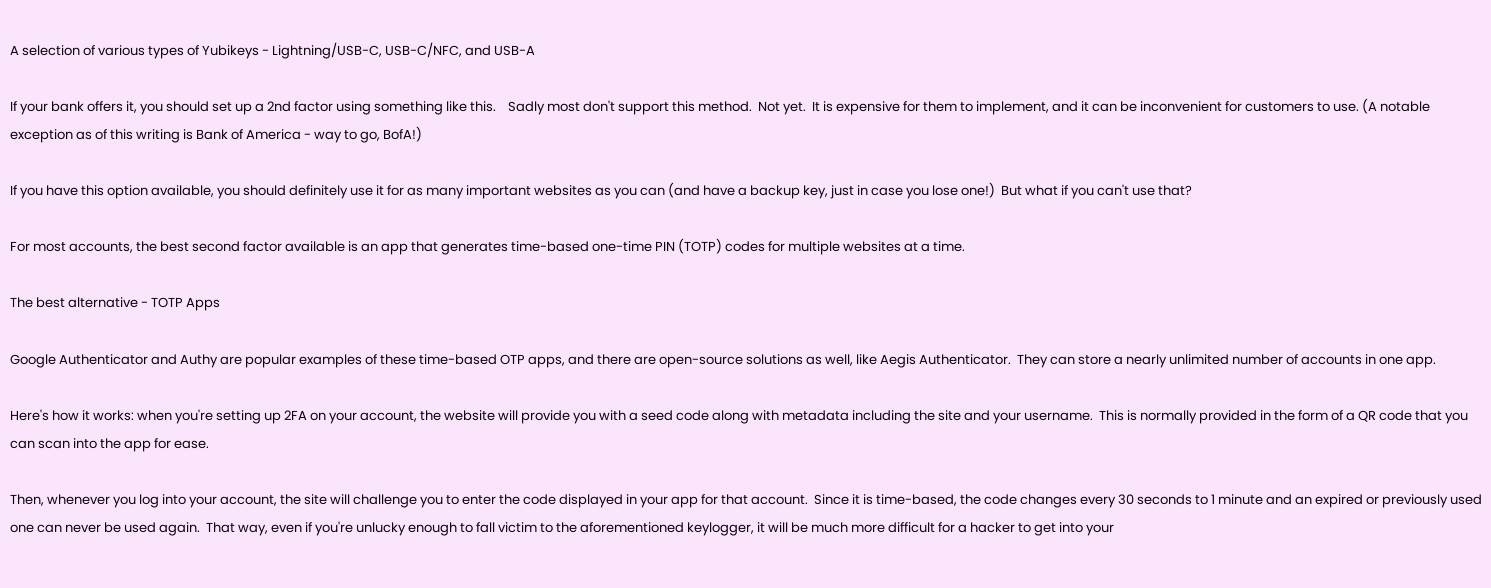A selection of various types of Yubikeys - Lightning/USB-C, USB-C/NFC, and USB-A

If your bank offers it, you should set up a 2nd factor using something like this.    Sadly most don't support this method.  Not yet.  It is expensive for them to implement, and it can be inconvenient for customers to use. (A notable exception as of this writing is Bank of America - way to go, BofA!)

If you have this option available, you should definitely use it for as many important websites as you can (and have a backup key, just in case you lose one!)  But what if you can't use that?

For most accounts, the best second factor available is an app that generates time-based one-time PIN (TOTP) codes for multiple websites at a time.

The best alternative - TOTP Apps

Google Authenticator and Authy are popular examples of these time-based OTP apps, and there are open-source solutions as well, like Aegis Authenticator.  They can store a nearly unlimited number of accounts in one app.

Here's how it works: when you're setting up 2FA on your account, the website will provide you with a seed code along with metadata including the site and your username.  This is normally provided in the form of a QR code that you can scan into the app for ease.

Then, whenever you log into your account, the site will challenge you to enter the code displayed in your app for that account.  Since it is time-based, the code changes every 30 seconds to 1 minute and an expired or previously used one can never be used again.  That way, even if you're unlucky enough to fall victim to the aforementioned keylogger, it will be much more difficult for a hacker to get into your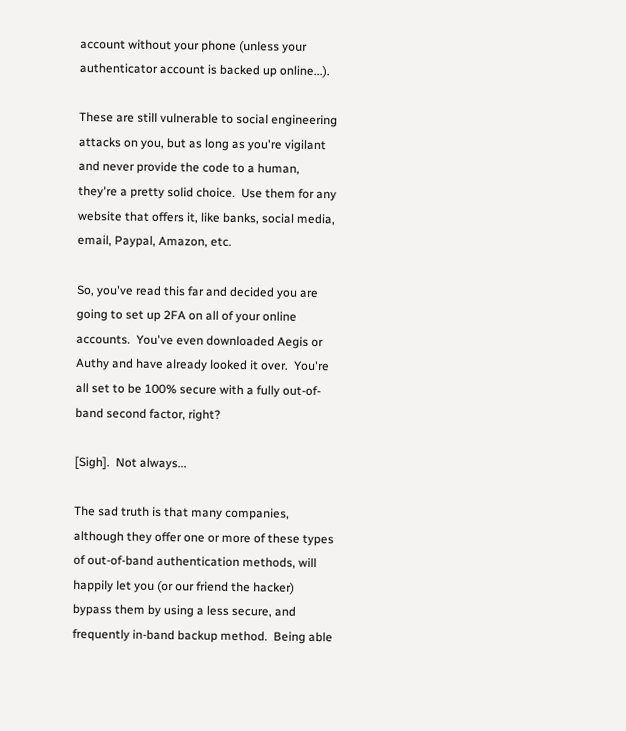account without your phone (unless your authenticator account is backed up online...).

These are still vulnerable to social engineering attacks on you, but as long as you're vigilant and never provide the code to a human, they're a pretty solid choice.  Use them for any website that offers it, like banks, social media, email, Paypal, Amazon, etc.

So, you've read this far and decided you are going to set up 2FA on all of your online accounts.  You've even downloaded Aegis or Authy and have already looked it over.  You're all set to be 100% secure with a fully out-of-band second factor, right?

[Sigh].  Not always...

The sad truth is that many companies, although they offer one or more of these types of out-of-band authentication methods, will happily let you (or our friend the hacker) bypass them by using a less secure, and frequently in-band backup method.  Being able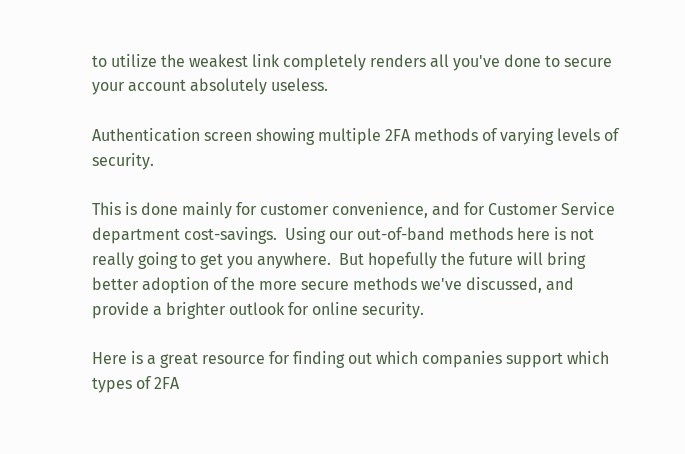to utilize the weakest link completely renders all you've done to secure your account absolutely useless.

Authentication screen showing multiple 2FA methods of varying levels of security.

This is done mainly for customer convenience, and for Customer Service department cost-savings.  Using our out-of-band methods here is not really going to get you anywhere.  But hopefully the future will bring better adoption of the more secure methods we've discussed, and provide a brighter outlook for online security.

Here is a great resource for finding out which companies support which types of 2FA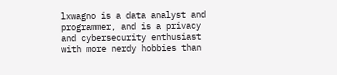lxwagno is a data analyst and programmer, and is a privacy and cybersecurity enthusiast with more nerdy hobbies than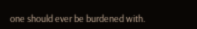one should ever be burdened with.